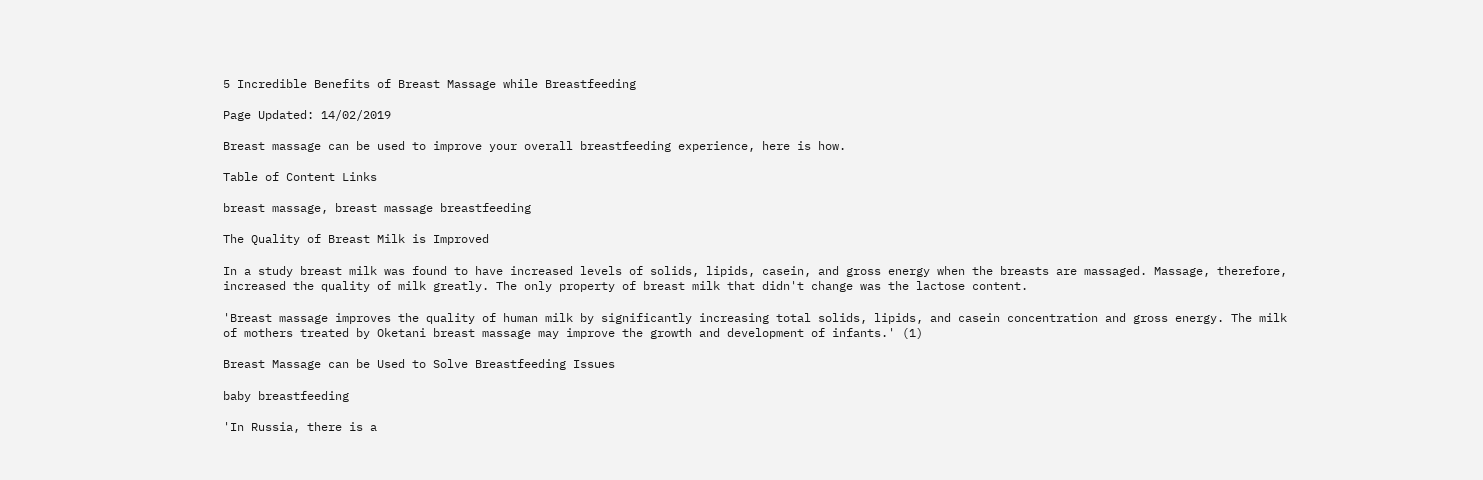5 Incredible Benefits of Breast Massage while Breastfeeding

Page Updated: 14/02/2019

Breast massage can be used to improve your overall breastfeeding experience, here is how.

Table of Content Links

breast massage, breast massage breastfeeding

The Quality of Breast Milk is Improved

In a study breast milk was found to have increased levels of solids, lipids, casein, and gross energy when the breasts are massaged. Massage, therefore, increased the quality of milk greatly. The only property of breast milk that didn't change was the lactose content.

'Breast massage improves the quality of human milk by significantly increasing total solids, lipids, and casein concentration and gross energy. The milk of mothers treated by Oketani breast massage may improve the growth and development of infants.' (1)

Breast Massage can be Used to Solve Breastfeeding Issues

baby breastfeeding

'In Russia, there is a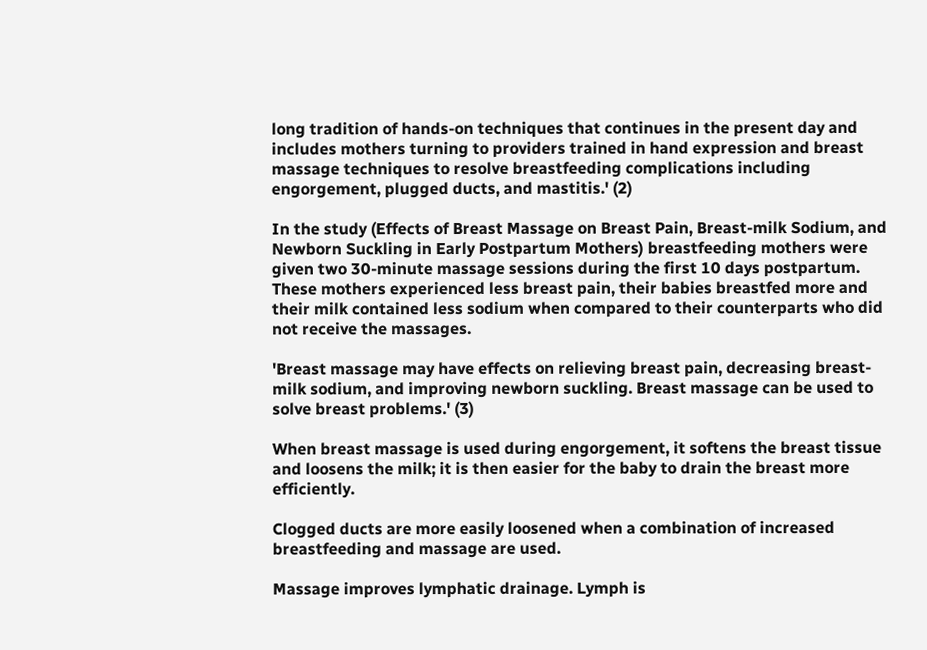long tradition of hands-on techniques that continues in the present day and includes mothers turning to providers trained in hand expression and breast massage techniques to resolve breastfeeding complications including engorgement, plugged ducts, and mastitis.' (2)

In the study (Effects of Breast Massage on Breast Pain, Breast-milk Sodium, and Newborn Suckling in Early Postpartum Mothers) breastfeeding mothers were given two 30-minute massage sessions during the first 10 days postpartum. These mothers experienced less breast pain, their babies breastfed more and their milk contained less sodium when compared to their counterparts who did not receive the massages.

'Breast massage may have effects on relieving breast pain, decreasing breast-milk sodium, and improving newborn suckling. Breast massage can be used to solve breast problems.' (3)

When breast massage is used during engorgement, it softens the breast tissue and loosens the milk; it is then easier for the baby to drain the breast more efficiently.

Clogged ducts are more easily loosened when a combination of increased breastfeeding and massage are used.

Massage improves lymphatic drainage. Lymph is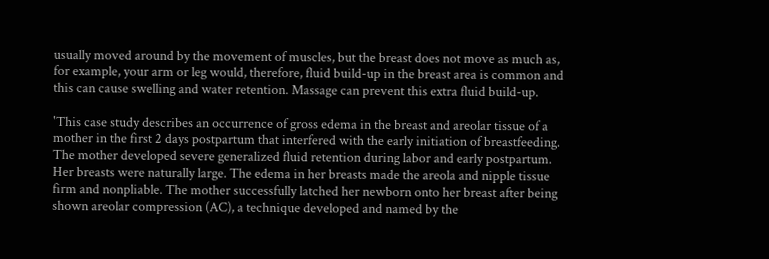usually moved around by the movement of muscles, but the breast does not move as much as, for example, your arm or leg would, therefore, fluid build-up in the breast area is common and this can cause swelling and water retention. Massage can prevent this extra fluid build-up.

'This case study describes an occurrence of gross edema in the breast and areolar tissue of a mother in the first 2 days postpartum that interfered with the early initiation of breastfeeding. The mother developed severe generalized fluid retention during labor and early postpartum. Her breasts were naturally large. The edema in her breasts made the areola and nipple tissue firm and nonpliable. The mother successfully latched her newborn onto her breast after being shown areolar compression (AC), a technique developed and named by the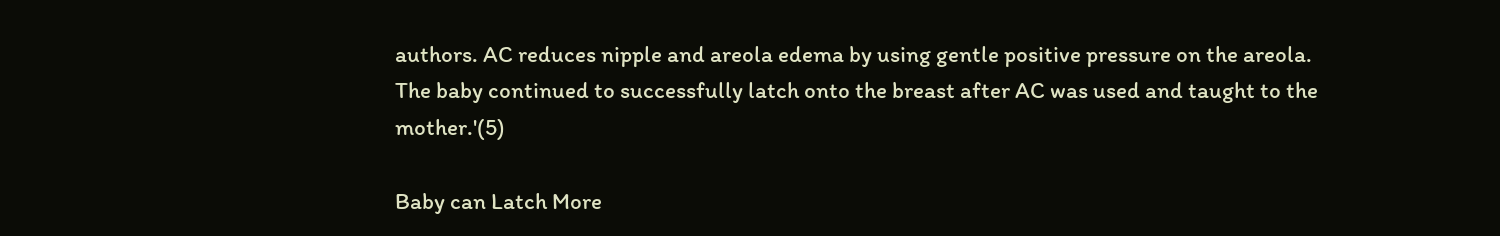authors. AC reduces nipple and areola edema by using gentle positive pressure on the areola. The baby continued to successfully latch onto the breast after AC was used and taught to the mother.'(5)

Baby can Latch More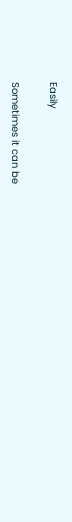Easily

Sometimes it can be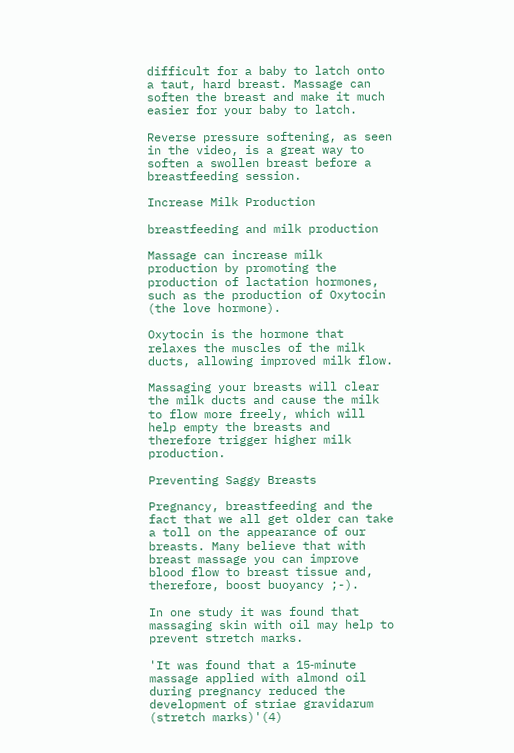difficult for a baby to latch onto a taut, hard breast. Massage can soften the breast and make it much easier for your baby to latch.

Reverse pressure softening, as seen in the video, is a great way to soften a swollen breast before a breastfeeding session.

Increase Milk Production

breastfeeding and milk production

Massage can increase milk production by promoting the production of lactation hormones, such as the production of Oxytocin (the love hormone).

Oxytocin is the hormone that relaxes the muscles of the milk ducts, allowing improved milk flow.

Massaging your breasts will clear the milk ducts and cause the milk to flow more freely, which will help empty the breasts and therefore trigger higher milk production.

Preventing Saggy Breasts

Pregnancy, breastfeeding and the fact that we all get older can take a toll on the appearance of our breasts. Many believe that with breast massage you can improve blood flow to breast tissue and, therefore, boost buoyancy ;-).

In one study it was found that massaging skin with oil may help to prevent stretch marks.

'It was found that a 15‐minute massage applied with almond oil during pregnancy reduced the development of striae gravidarum (stretch marks)'(4)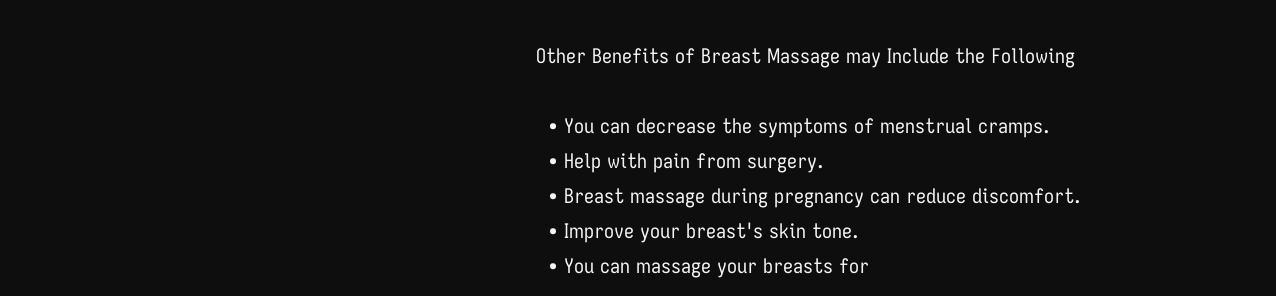Other Benefits of Breast Massage may Include the Following

  • You can decrease the symptoms of menstrual cramps.
  • Help with pain from surgery.
  • Breast massage during pregnancy can reduce discomfort.
  • Improve your breast's skin tone.
  • You can massage your breasts for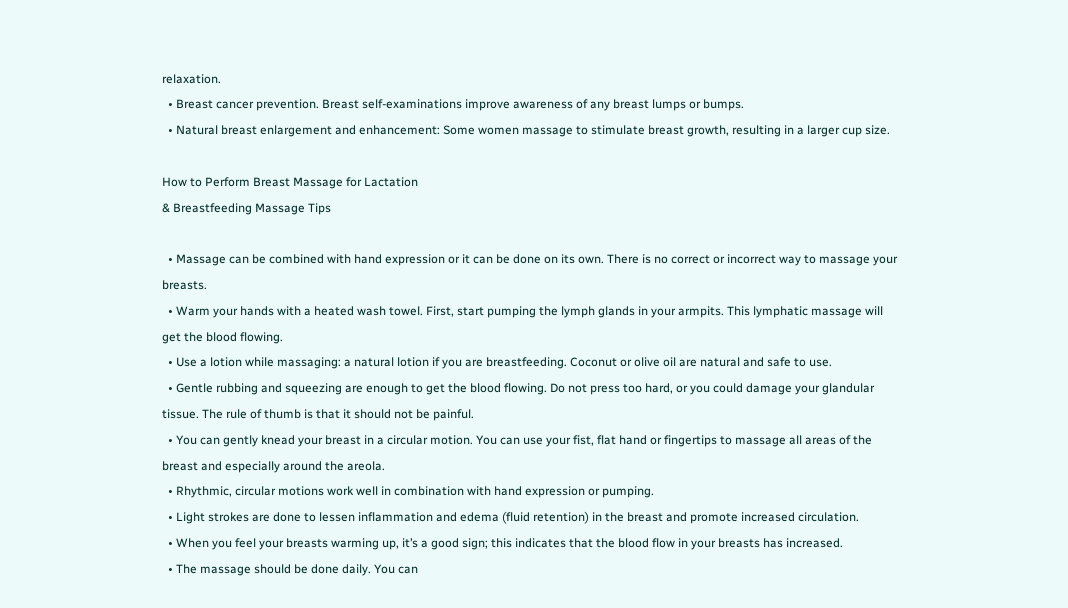relaxation.
  • Breast cancer prevention. Breast self-examinations improve awareness of any breast lumps or bumps.
  • Natural breast enlargement and enhancement: Some women massage to stimulate breast growth, resulting in a larger cup size.

How to Perform Breast Massage for Lactation
& Breastfeeding Massage Tips

  • Massage can be combined with hand expression or it can be done on its own. There is no correct or incorrect way to massage your breasts.
  • Warm your hands with a heated wash towel. First, start pumping the lymph glands in your armpits. This lymphatic massage will get the blood flowing.
  • Use a lotion while massaging: a natural lotion if you are breastfeeding. Coconut or olive oil are natural and safe to use.
  • Gentle rubbing and squeezing are enough to get the blood flowing. Do not press too hard, or you could damage your glandular tissue. The rule of thumb is that it should not be painful.
  • You can gently knead your breast in a circular motion. You can use your fist, flat hand or fingertips to massage all areas of the breast and especially around the areola.
  • Rhythmic, circular motions work well in combination with hand expression or pumping.
  • Light strokes are done to lessen inflammation and edema (fluid retention) in the breast and promote increased circulation.
  • When you feel your breasts warming up, it’s a good sign; this indicates that the blood flow in your breasts has increased.
  • The massage should be done daily. You can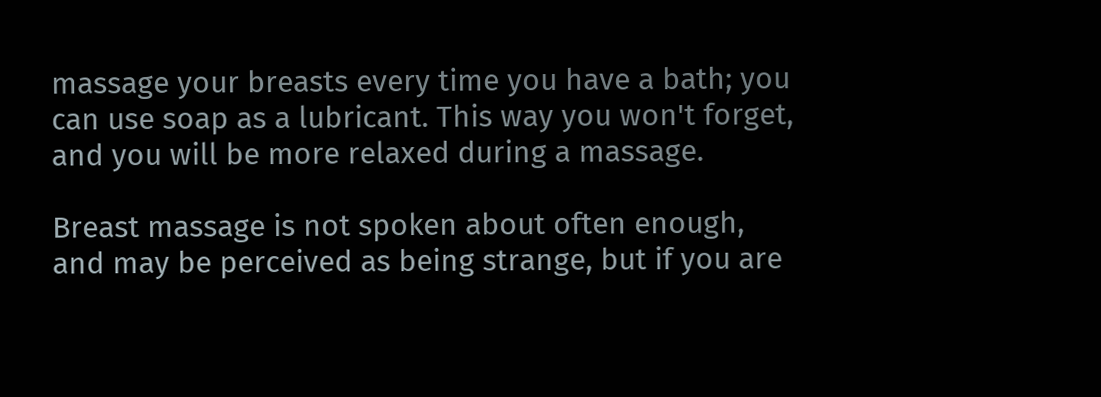massage your breasts every time you have a bath; you can use soap as a lubricant. This way you won't forget, and you will be more relaxed during a massage.

Breast massage is not spoken about often enough, and may be perceived as being strange, but if you are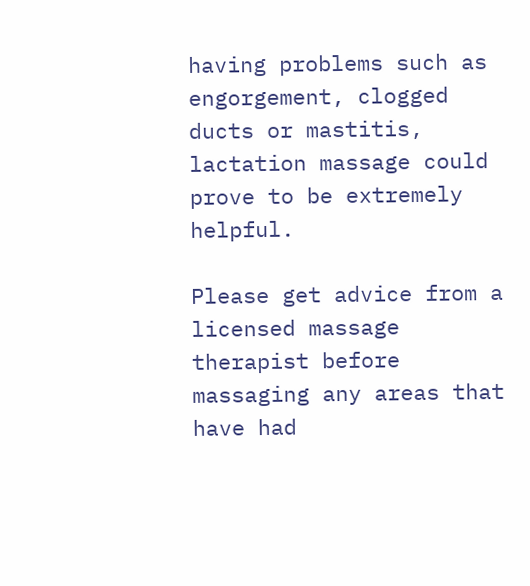having problems such as engorgement, clogged ducts or mastitis, lactation massage could prove to be extremely helpful.

Please get advice from a licensed massage therapist before massaging any areas that have had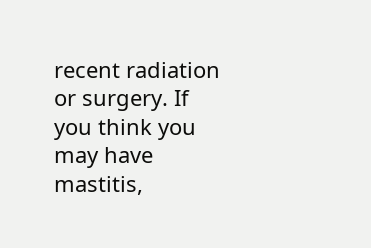recent radiation or surgery. If you think you may have mastitis,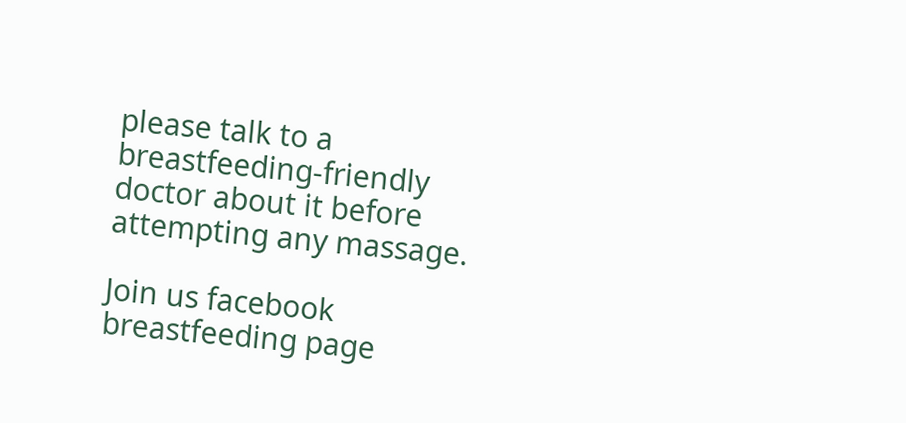please talk to a breastfeeding-friendly doctor about it before attempting any massage.

Join us facebook breastfeeding page